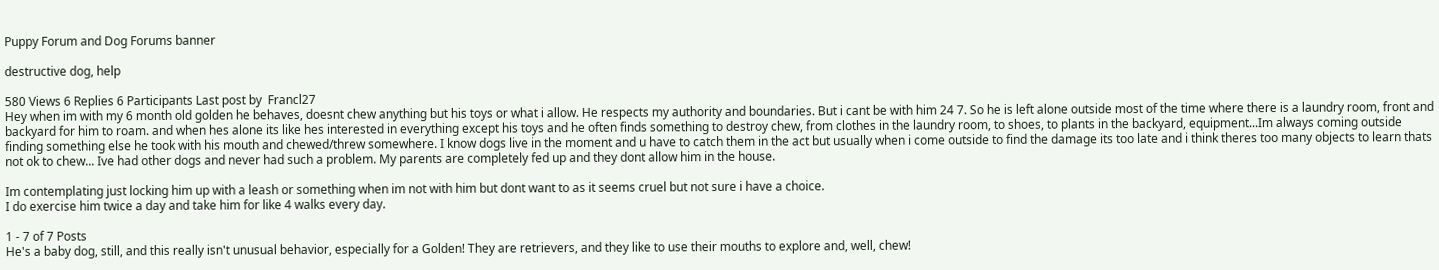Puppy Forum and Dog Forums banner

destructive dog, help

580 Views 6 Replies 6 Participants Last post by  Francl27
Hey when im with my 6 month old golden he behaves, doesnt chew anything but his toys or what i allow. He respects my authority and boundaries. But i cant be with him 24 7. So he is left alone outside most of the time where there is a laundry room, front and backyard for him to roam. and when hes alone its like hes interested in everything except his toys and he often finds something to destroy chew, from clothes in the laundry room, to shoes, to plants in the backyard, equipment...Im always coming outside finding something else he took with his mouth and chewed/threw somewhere. I know dogs live in the moment and u have to catch them in the act but usually when i come outside to find the damage its too late and i think theres too many objects to learn thats not ok to chew... Ive had other dogs and never had such a problem. My parents are completely fed up and they dont allow him in the house.

Im contemplating just locking him up with a leash or something when im not with him but dont want to as it seems cruel but not sure i have a choice.
I do exercise him twice a day and take him for like 4 walks every day.

1 - 7 of 7 Posts
He's a baby dog, still, and this really isn't unusual behavior, especially for a Golden! They are retrievers, and they like to use their mouths to explore and, well, chew!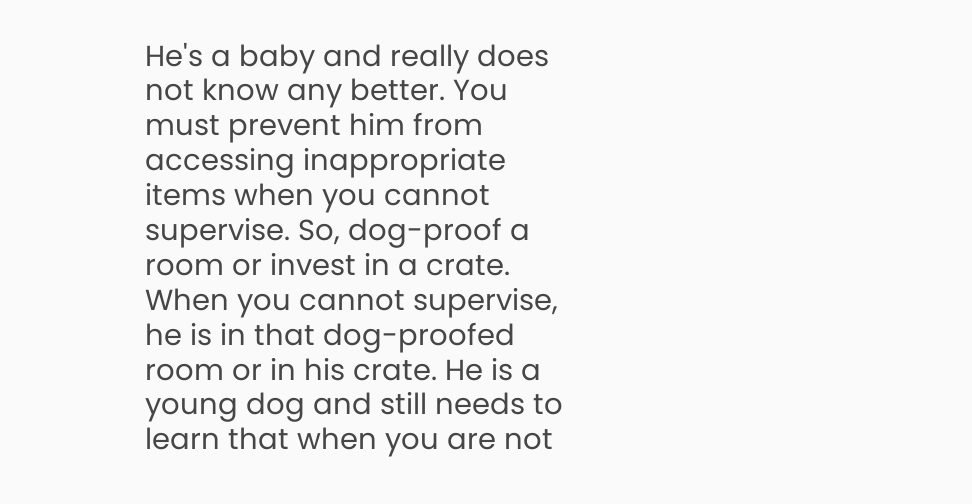He's a baby and really does not know any better. You must prevent him from accessing inappropriate items when you cannot supervise. So, dog-proof a room or invest in a crate. When you cannot supervise, he is in that dog-proofed room or in his crate. He is a young dog and still needs to learn that when you are not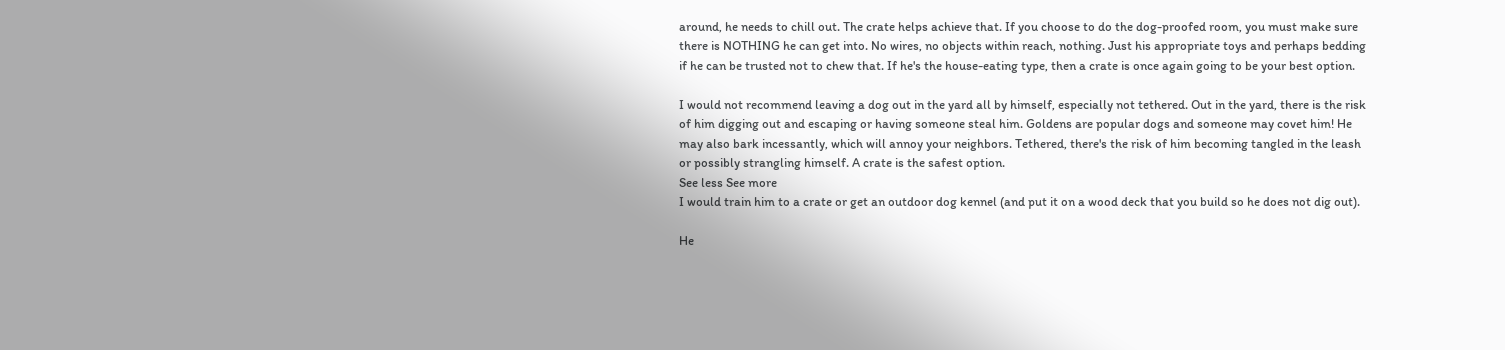around, he needs to chill out. The crate helps achieve that. If you choose to do the dog-proofed room, you must make sure there is NOTHING he can get into. No wires, no objects within reach, nothing. Just his appropriate toys and perhaps bedding if he can be trusted not to chew that. If he's the house-eating type, then a crate is once again going to be your best option.

I would not recommend leaving a dog out in the yard all by himself, especially not tethered. Out in the yard, there is the risk of him digging out and escaping or having someone steal him. Goldens are popular dogs and someone may covet him! He may also bark incessantly, which will annoy your neighbors. Tethered, there's the risk of him becoming tangled in the leash or possibly strangling himself. A crate is the safest option.
See less See more
I would train him to a crate or get an outdoor dog kennel (and put it on a wood deck that you build so he does not dig out).

He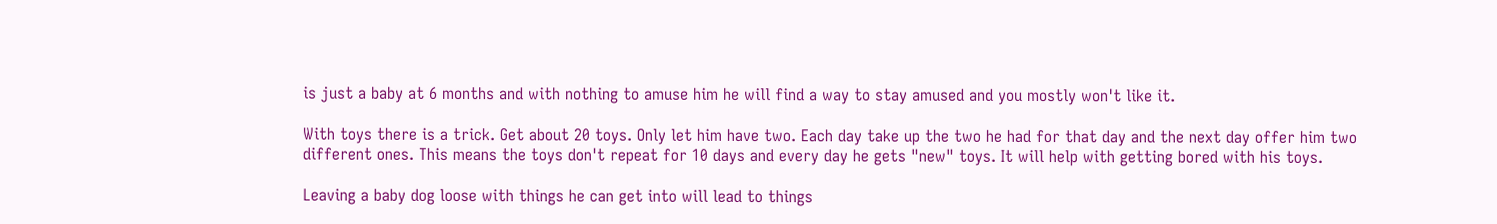is just a baby at 6 months and with nothing to amuse him he will find a way to stay amused and you mostly won't like it.

With toys there is a trick. Get about 20 toys. Only let him have two. Each day take up the two he had for that day and the next day offer him two different ones. This means the toys don't repeat for 10 days and every day he gets "new" toys. It will help with getting bored with his toys.

Leaving a baby dog loose with things he can get into will lead to things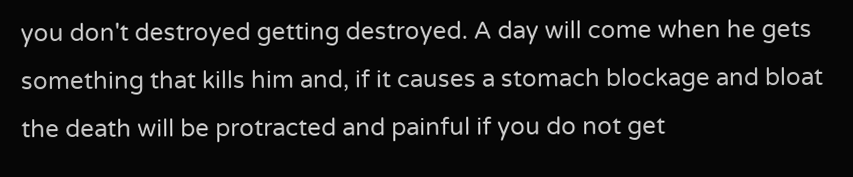you don't destroyed getting destroyed. A day will come when he gets something that kills him and, if it causes a stomach blockage and bloat the death will be protracted and painful if you do not get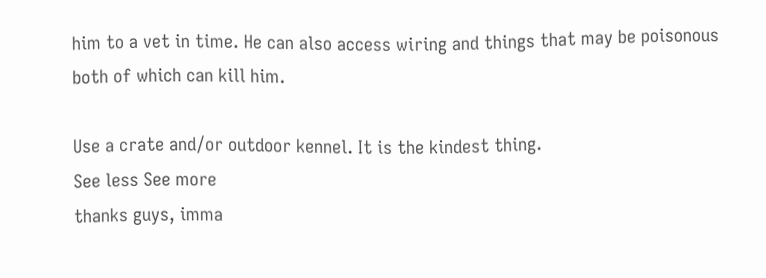him to a vet in time. He can also access wiring and things that may be poisonous both of which can kill him.

Use a crate and/or outdoor kennel. It is the kindest thing.
See less See more
thanks guys, imma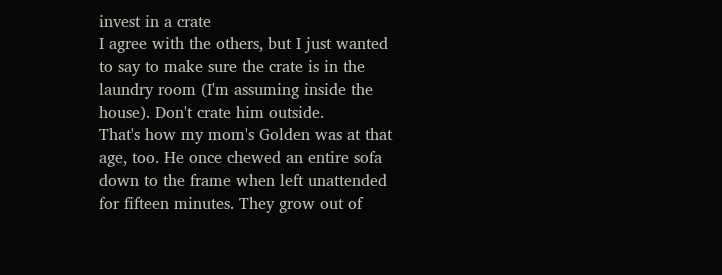invest in a crate
I agree with the others, but I just wanted to say to make sure the crate is in the laundry room (I'm assuming inside the house). Don't crate him outside.
That's how my mom's Golden was at that age, too. He once chewed an entire sofa down to the frame when left unattended for fifteen minutes. They grow out of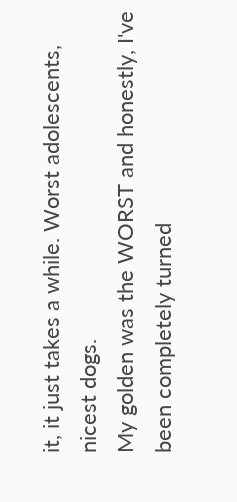it, it just takes a while. Worst adolescents, nicest dogs.
My golden was the WORST and honestly, I've been completely turned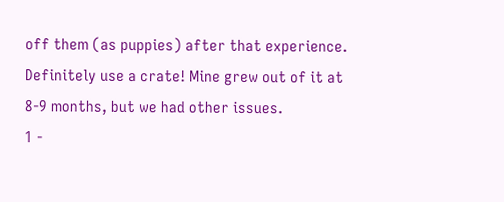off them (as puppies) after that experience. Definitely use a crate! Mine grew out of it at 8-9 months, but we had other issues.
1 -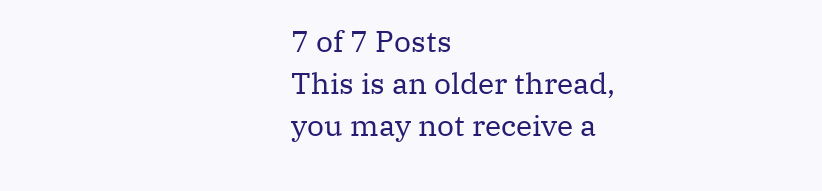7 of 7 Posts
This is an older thread, you may not receive a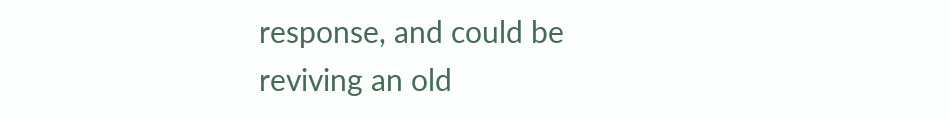response, and could be reviving an old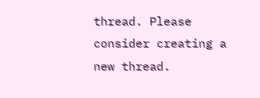thread. Please consider creating a new thread.